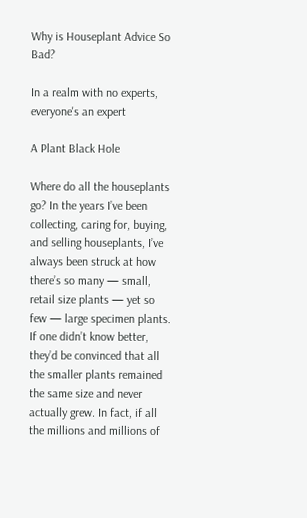Why is Houseplant Advice So Bad?

In a realm with no experts, everyone's an expert

A Plant Black Hole

Where do all the houseplants go? In the years I’ve been collecting, caring for, buying, and selling houseplants, I’ve always been struck at how there’s so many — small, retail size plants — yet so few — large specimen plants. If one didn’t know better, they’d be convinced that all the smaller plants remained the same size and never actually grew. In fact, if all the millions and millions of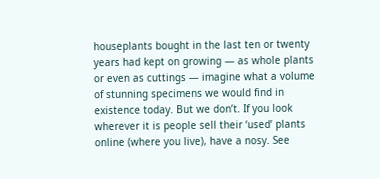houseplants bought in the last ten or twenty years had kept on growing — as whole plants or even as cuttings — imagine what a volume of stunning specimens we would find in existence today. But we don’t. If you look wherever it is people sell their ‘used’ plants online (where you live), have a nosy. See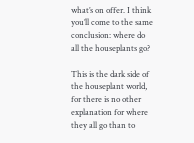what’s on offer. I think you’ll come to the same conclusion: where do all the houseplants go?

This is the dark side of the houseplant world, for there is no other explanation for where they all go than to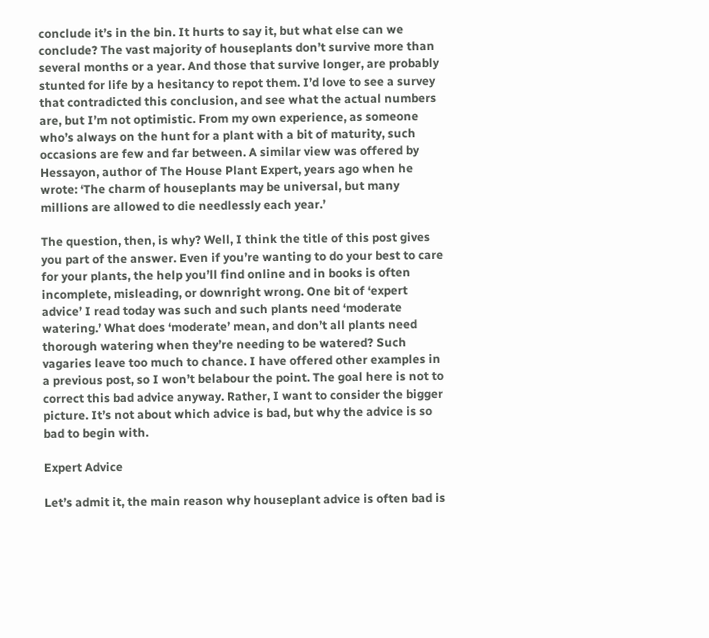conclude it’s in the bin. It hurts to say it, but what else can we conclude? The vast majority of houseplants don’t survive more than several months or a year. And those that survive longer, are probably stunted for life by a hesitancy to repot them. I’d love to see a survey that contradicted this conclusion, and see what the actual numbers are, but I’m not optimistic. From my own experience, as someone who’s always on the hunt for a plant with a bit of maturity, such occasions are few and far between. A similar view was offered by Hessayon, author of The House Plant Expert, years ago when he wrote: ‘The charm of houseplants may be universal, but many millions are allowed to die needlessly each year.’

The question, then, is why? Well, I think the title of this post gives you part of the answer. Even if you’re wanting to do your best to care for your plants, the help you’ll find online and in books is often incomplete, misleading, or downright wrong. One bit of ‘expert advice’ I read today was such and such plants need ‘moderate watering.’ What does ‘moderate’ mean, and don’t all plants need thorough watering when they’re needing to be watered? Such vagaries leave too much to chance. I have offered other examples in a previous post, so I won’t belabour the point. The goal here is not to correct this bad advice anyway. Rather, I want to consider the bigger picture. It’s not about which advice is bad, but why the advice is so bad to begin with.

Expert Advice

Let’s admit it, the main reason why houseplant advice is often bad is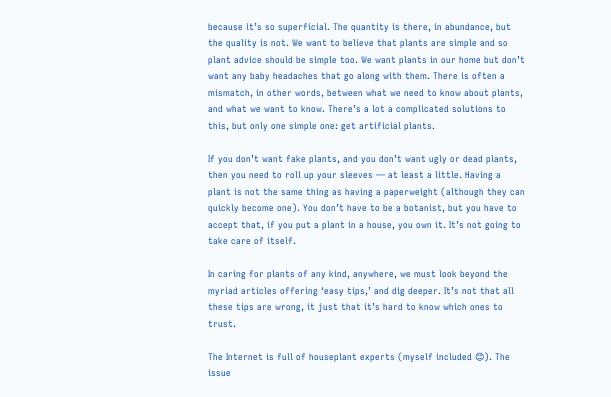because it’s so superficial. The quantity is there, in abundance, but the quality is not. We want to believe that plants are simple and so plant advice should be simple too. We want plants in our home but don’t want any baby headaches that go along with them. There is often a mismatch, in other words, between what we need to know about plants, and what we want to know. There’s a lot a complicated solutions to this, but only one simple one: get artificial plants.

If you don’t want fake plants, and you don’t want ugly or dead plants, then you need to roll up your sleeves — at least a little. Having a plant is not the same thing as having a paperweight (although they can quickly become one). You don’t have to be a botanist, but you have to accept that, if you put a plant in a house, you own it. It’s not going to take care of itself.

In caring for plants of any kind, anywhere, we must look beyond the myriad articles offering ‘easy tips,’ and dig deeper. It’s not that all these tips are wrong, it just that it’s hard to know which ones to trust.

The Internet is full of houseplant experts (myself included 😊). The issue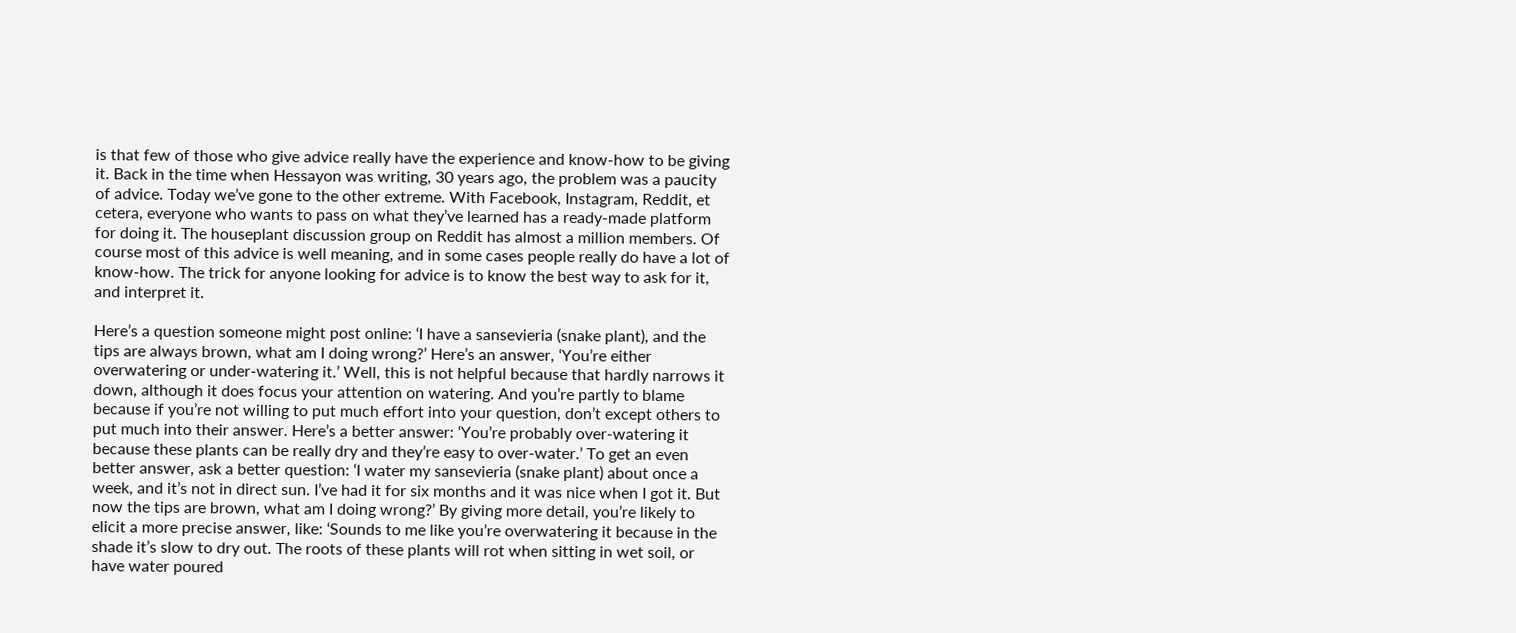is that few of those who give advice really have the experience and know-how to be giving it. Back in the time when Hessayon was writing, 30 years ago, the problem was a paucity of advice. Today we’ve gone to the other extreme. With Facebook, Instagram, Reddit, et cetera, everyone who wants to pass on what they’ve learned has a ready-made platform for doing it. The houseplant discussion group on Reddit has almost a million members. Of course most of this advice is well meaning, and in some cases people really do have a lot of know-how. The trick for anyone looking for advice is to know the best way to ask for it, and interpret it.

Here’s a question someone might post online: ‘I have a sansevieria (snake plant), and the tips are always brown, what am I doing wrong?’ Here’s an answer, ‘You’re either overwatering or under-watering it.’ Well, this is not helpful because that hardly narrows it down, although it does focus your attention on watering. And you’re partly to blame because if you’re not willing to put much effort into your question, don’t except others to put much into their answer. Here’s a better answer: ‘You’re probably over-watering it because these plants can be really dry and they’re easy to over-water.’ To get an even better answer, ask a better question: ‘I water my sansevieria (snake plant) about once a week, and it’s not in direct sun. I’ve had it for six months and it was nice when I got it. But now the tips are brown, what am I doing wrong?’ By giving more detail, you’re likely to elicit a more precise answer, like: ‘Sounds to me like you’re overwatering it because in the shade it’s slow to dry out. The roots of these plants will rot when sitting in wet soil, or have water poured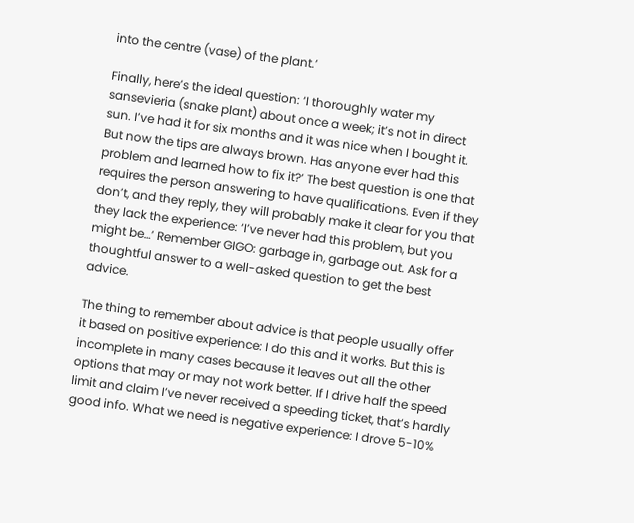into the centre (vase) of the plant.’

Finally, here’s the ideal question: ‘I thoroughly water my sansevieria (snake plant) about once a week; it’s not in direct sun. I’ve had it for six months and it was nice when I bought it. But now the tips are always brown. Has anyone ever had this problem and learned how to fix it?’ The best question is one that requires the person answering to have qualifications. Even if they don’t, and they reply, they will probably make it clear for you that they lack the experience: ‘I’ve never had this problem, but you might be…’ Remember GIGO: garbage in, garbage out. Ask for a thoughtful answer to a well-asked question to get the best advice.

The thing to remember about advice is that people usually offer it based on positive experience: I do this and it works. But this is incomplete in many cases because it leaves out all the other options that may or may not work better. If I drive half the speed limit and claim I’ve never received a speeding ticket, that’s hardly good info. What we need is negative experience: I drove 5-10%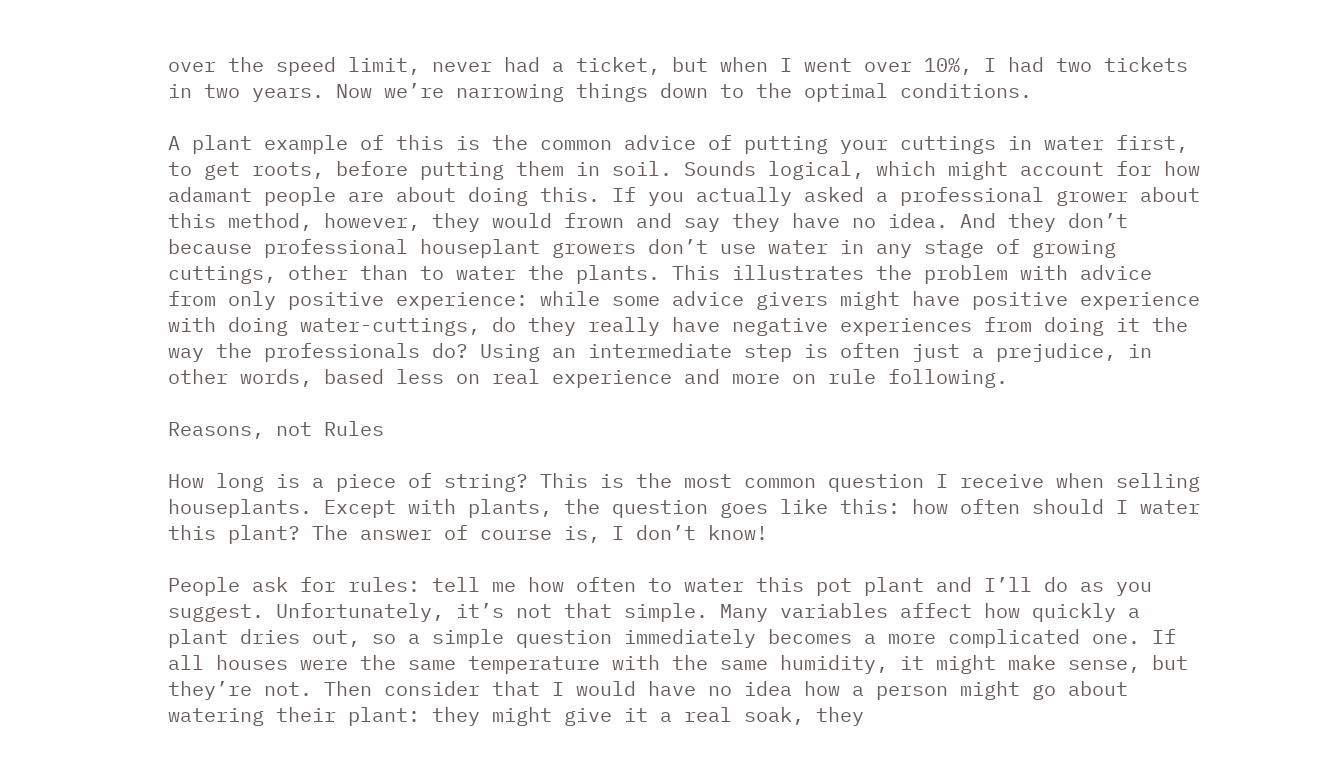over the speed limit, never had a ticket, but when I went over 10%, I had two tickets in two years. Now we’re narrowing things down to the optimal conditions.

A plant example of this is the common advice of putting your cuttings in water first, to get roots, before putting them in soil. Sounds logical, which might account for how adamant people are about doing this. If you actually asked a professional grower about this method, however, they would frown and say they have no idea. And they don’t because professional houseplant growers don’t use water in any stage of growing cuttings, other than to water the plants. This illustrates the problem with advice from only positive experience: while some advice givers might have positive experience with doing water-cuttings, do they really have negative experiences from doing it the way the professionals do? Using an intermediate step is often just a prejudice, in other words, based less on real experience and more on rule following.

Reasons, not Rules

How long is a piece of string? This is the most common question I receive when selling houseplants. Except with plants, the question goes like this: how often should I water this plant? The answer of course is, I don’t know!

People ask for rules: tell me how often to water this pot plant and I’ll do as you suggest. Unfortunately, it’s not that simple. Many variables affect how quickly a plant dries out, so a simple question immediately becomes a more complicated one. If all houses were the same temperature with the same humidity, it might make sense, but they’re not. Then consider that I would have no idea how a person might go about watering their plant: they might give it a real soak, they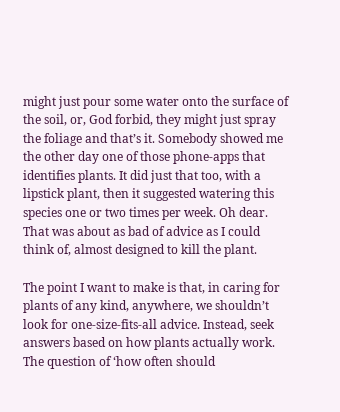might just pour some water onto the surface of the soil, or, God forbid, they might just spray the foliage and that’s it. Somebody showed me the other day one of those phone-apps that identifies plants. It did just that too, with a lipstick plant, then it suggested watering this species one or two times per week. Oh dear. That was about as bad of advice as I could think of, almost designed to kill the plant.

The point I want to make is that, in caring for plants of any kind, anywhere, we shouldn’t look for one-size-fits-all advice. Instead, seek answers based on how plants actually work. The question of ‘how often should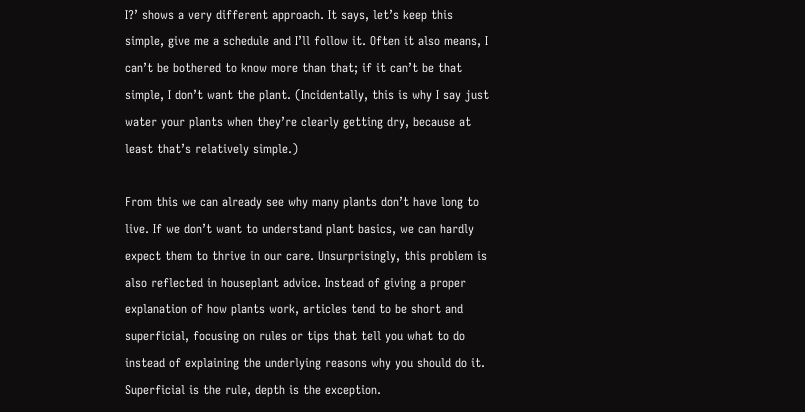I?’ shows a very different approach. It says, let’s keep this simple, give me a schedule and I’ll follow it. Often it also means, I can’t be bothered to know more than that; if it can’t be that simple, I don’t want the plant. (Incidentally, this is why I say just water your plants when they’re clearly getting dry, because at least that’s relatively simple.)

From this we can already see why many plants don’t have long to live. If we don’t want to understand plant basics, we can hardly expect them to thrive in our care. Unsurprisingly, this problem is also reflected in houseplant advice. Instead of giving a proper explanation of how plants work, articles tend to be short and superficial, focusing on rules or tips that tell you what to do instead of explaining the underlying reasons why you should do it. Superficial is the rule, depth is the exception.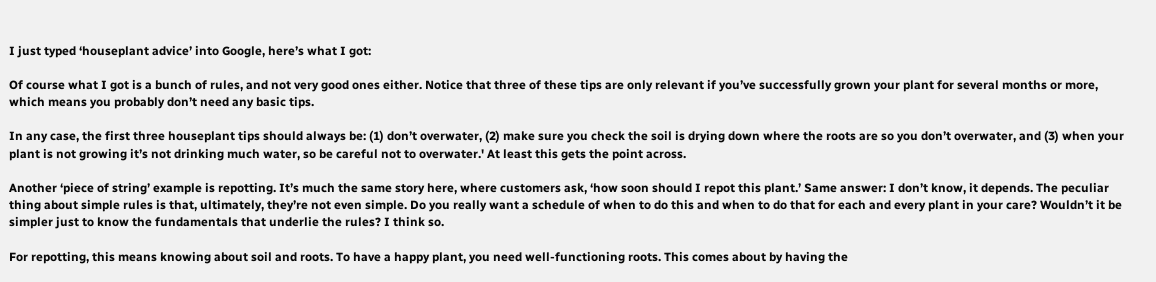I just typed ‘houseplant advice’ into Google, here’s what I got:

Of course what I got is a bunch of rules, and not very good ones either. Notice that three of these tips are only relevant if you’ve successfully grown your plant for several months or more, which means you probably don’t need any basic tips.

In any case, the first three houseplant tips should always be: (1) don’t overwater, (2) make sure you check the soil is drying down where the roots are so you don’t overwater, and (3) when your plant is not growing it’s not drinking much water, so be careful not to overwater.' At least this gets the point across.

Another ‘piece of string’ example is repotting. It’s much the same story here, where customers ask, ‘how soon should I repot this plant.’ Same answer: I don’t know, it depends. The peculiar thing about simple rules is that, ultimately, they’re not even simple. Do you really want a schedule of when to do this and when to do that for each and every plant in your care? Wouldn’t it be simpler just to know the fundamentals that underlie the rules? I think so.

For repotting, this means knowing about soil and roots. To have a happy plant, you need well-functioning roots. This comes about by having the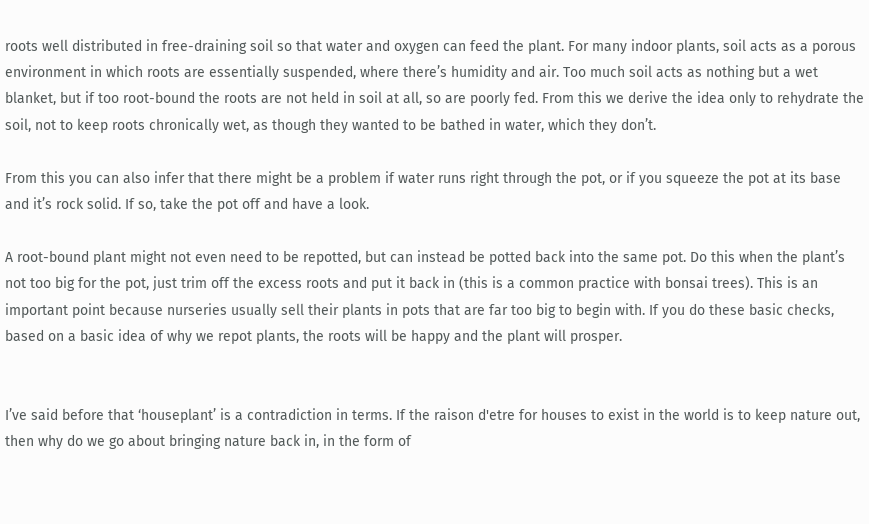roots well distributed in free-draining soil so that water and oxygen can feed the plant. For many indoor plants, soil acts as a porous environment in which roots are essentially suspended, where there’s humidity and air. Too much soil acts as nothing but a wet blanket, but if too root-bound the roots are not held in soil at all, so are poorly fed. From this we derive the idea only to rehydrate the soil, not to keep roots chronically wet, as though they wanted to be bathed in water, which they don’t.

From this you can also infer that there might be a problem if water runs right through the pot, or if you squeeze the pot at its base and it’s rock solid. If so, take the pot off and have a look.

A root-bound plant might not even need to be repotted, but can instead be potted back into the same pot. Do this when the plant’s not too big for the pot, just trim off the excess roots and put it back in (this is a common practice with bonsai trees). This is an important point because nurseries usually sell their plants in pots that are far too big to begin with. If you do these basic checks, based on a basic idea of why we repot plants, the roots will be happy and the plant will prosper.


I’ve said before that ‘houseplant’ is a contradiction in terms. If the raison d'etre for houses to exist in the world is to keep nature out, then why do we go about bringing nature back in, in the form of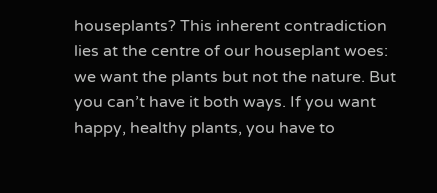houseplants? This inherent contradiction lies at the centre of our houseplant woes: we want the plants but not the nature. But you can’t have it both ways. If you want happy, healthy plants, you have to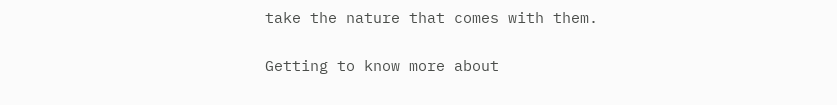take the nature that comes with them.

Getting to know more about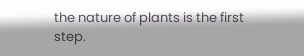the nature of plants is the first step.